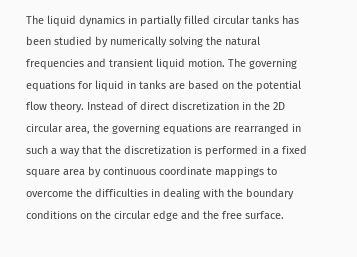The liquid dynamics in partially filled circular tanks has been studied by numerically solving the natural frequencies and transient liquid motion. The governing equations for liquid in tanks are based on the potential flow theory. Instead of direct discretization in the 2D circular area, the governing equations are rearranged in such a way that the discretization is performed in a fixed square area by continuous coordinate mappings to overcome the difficulties in dealing with the boundary conditions on the circular edge and the free surface.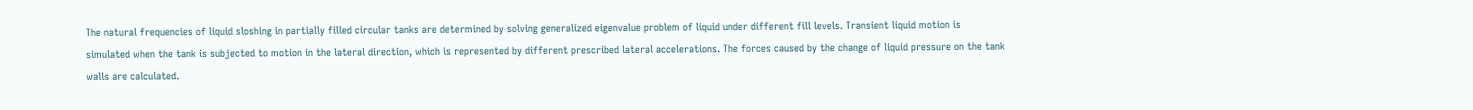The natural frequencies of liquid sloshing in partially filled circular tanks are determined by solving generalized eigenvalue problem of liquid under different fill levels. Transient liquid motion is simulated when the tank is subjected to motion in the lateral direction, which is represented by different prescribed lateral accelerations. The forces caused by the change of liquid pressure on the tank walls are calculated.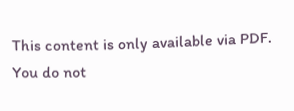This content is only available via PDF.
You do not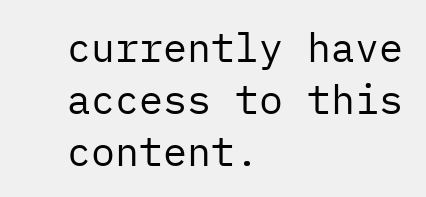currently have access to this content.